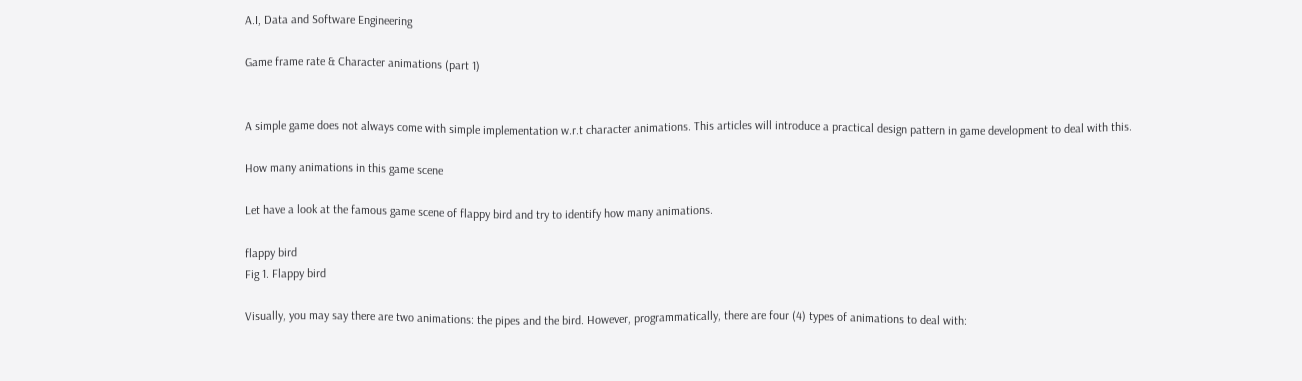A.I, Data and Software Engineering

Game frame rate & Character animations (part 1)


A simple game does not always come with simple implementation w.r.t character animations. This articles will introduce a practical design pattern in game development to deal with this.

How many animations in this game scene

Let have a look at the famous game scene of flappy bird and try to identify how many animations.

flappy bird
Fig 1. Flappy bird

Visually, you may say there are two animations: the pipes and the bird. However, programmatically, there are four (4) types of animations to deal with: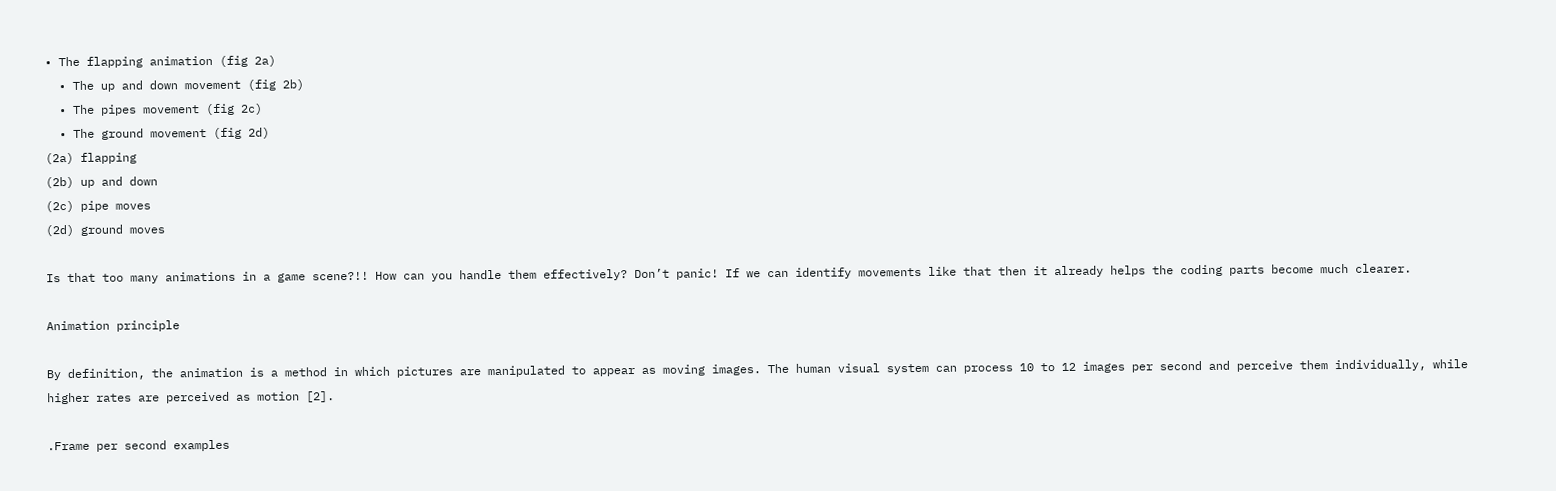• The flapping animation (fig 2a)
  • The up and down movement (fig 2b)
  • The pipes movement (fig 2c)
  • The ground movement (fig 2d)
(2a) flapping
(2b) up and down
(2c) pipe moves
(2d) ground moves

Is that too many animations in a game scene?!! How can you handle them effectively? Don’t panic! If we can identify movements like that then it already helps the coding parts become much clearer.

Animation principle

By definition, the animation is a method in which pictures are manipulated to appear as moving images. The human visual system can process 10 to 12 images per second and perceive them individually, while higher rates are perceived as motion [2].

.Frame per second examples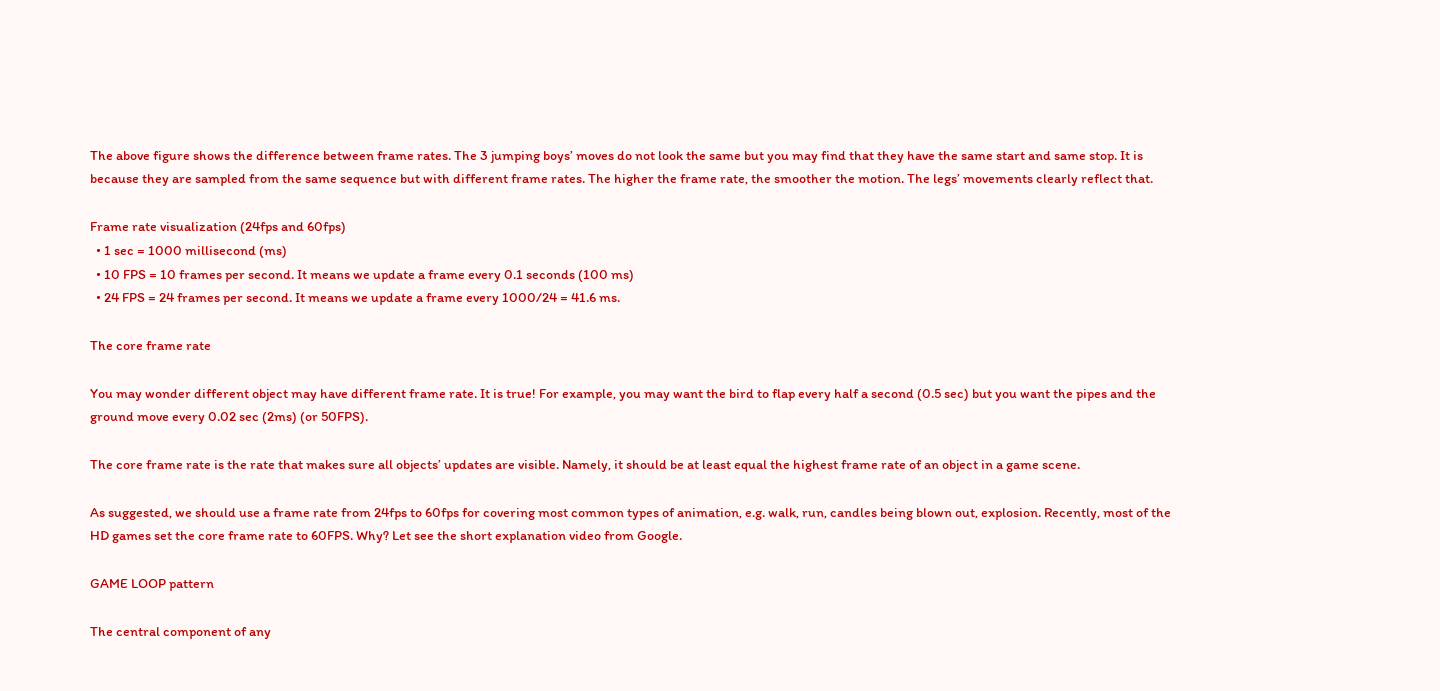The above figure shows the difference between frame rates. The 3 jumping boys’ moves do not look the same but you may find that they have the same start and same stop. It is because they are sampled from the same sequence but with different frame rates. The higher the frame rate, the smoother the motion. The legs’ movements clearly reflect that.

Frame rate visualization (24fps and 60fps)
  • 1 sec = 1000 millisecond (ms)
  • 10 FPS = 10 frames per second. It means we update a frame every 0.1 seconds (100 ms)
  • 24 FPS = 24 frames per second. It means we update a frame every 1000/24 = 41.6 ms.

The core frame rate

You may wonder different object may have different frame rate. It is true! For example, you may want the bird to flap every half a second (0.5 sec) but you want the pipes and the ground move every 0.02 sec (2ms) (or 50FPS).

The core frame rate is the rate that makes sure all objects’ updates are visible. Namely, it should be at least equal the highest frame rate of an object in a game scene.

As suggested, we should use a frame rate from 24fps to 60fps for covering most common types of animation, e.g. walk, run, candles being blown out, explosion. Recently, most of the HD games set the core frame rate to 60FPS. Why? Let see the short explanation video from Google.

GAME LOOP pattern

The central component of any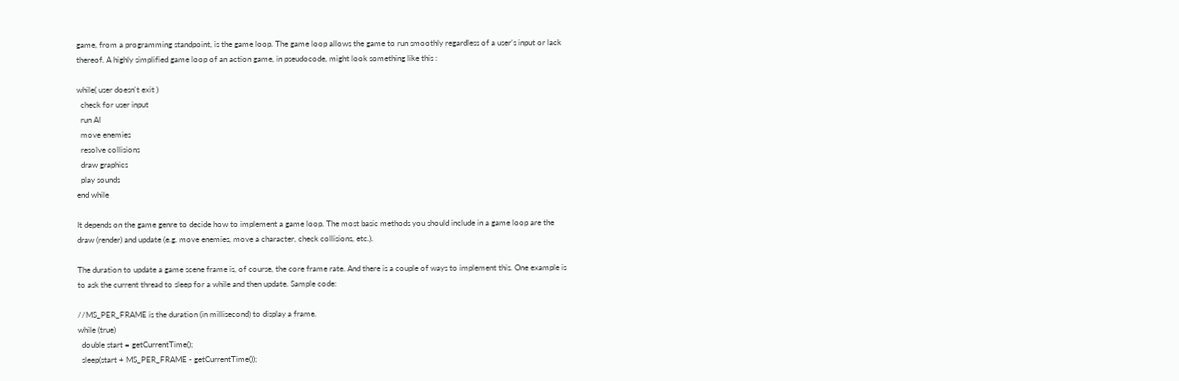game, from a programming standpoint, is the game loop. The game loop allows the game to run smoothly regardless of a user’s input or lack thereof. A highly simplified game loop of an action game, in pseudocode, might look something like this :

while( user doesn't exit )
  check for user input
  run AI
  move enemies
  resolve collisions
  draw graphics
  play sounds
end while

It depends on the game genre to decide how to implement a game loop. The most basic methods you should include in a game loop are the draw (render) and update (e.g. move enemies, move a character, check collisions, etc.).

The duration to update a game scene frame is, of course, the core frame rate. And there is a couple of ways to implement this. One example is to ask the current thread to sleep for a while and then update. Sample code:

//MS_PER_FRAME is the duration (in millisecond) to display a frame.
while (true)
  double start = getCurrentTime();
  sleep(start + MS_PER_FRAME - getCurrentTime());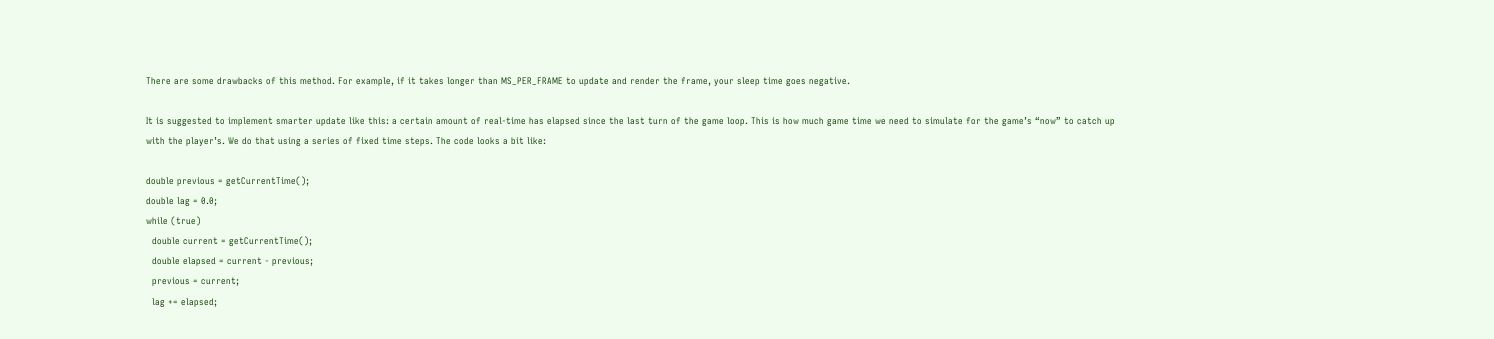There are some drawbacks of this method. For example, if it takes longer than MS_PER_FRAME to update and render the frame, your sleep time goes negative.

It is suggested to implement smarter update like this: a certain amount of real-time has elapsed since the last turn of the game loop. This is how much game time we need to simulate for the game’s “now” to catch up with the player’s. We do that using a series of fixed time steps. The code looks a bit like:

double previous = getCurrentTime();
double lag = 0.0;
while (true)
  double current = getCurrentTime();
  double elapsed = current - previous;
  previous = current;
  lag += elapsed;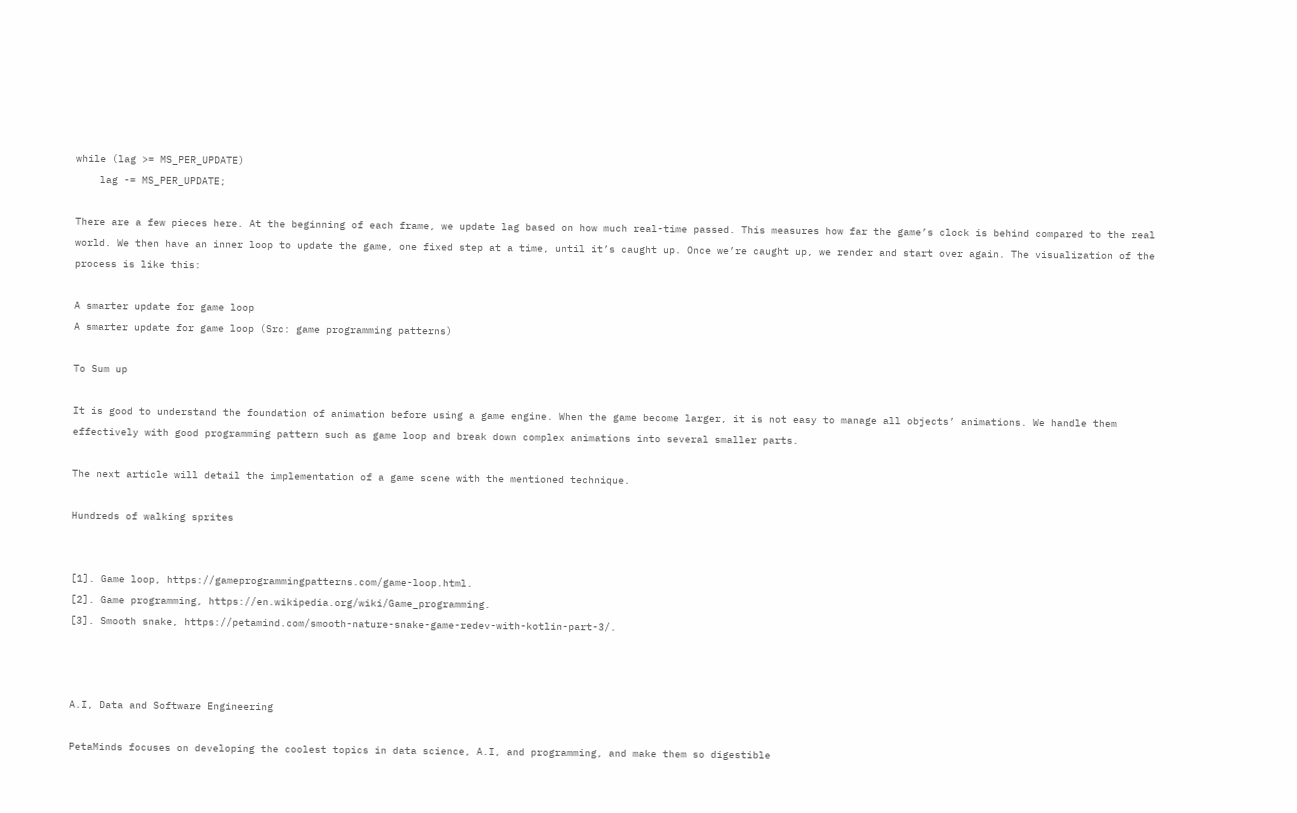while (lag >= MS_PER_UPDATE)
    lag -= MS_PER_UPDATE;

There are a few pieces here. At the beginning of each frame, we update lag based on how much real-time passed. This measures how far the game’s clock is behind compared to the real world. We then have an inner loop to update the game, one fixed step at a time, until it’s caught up. Once we’re caught up, we render and start over again. The visualization of the process is like this:

A smarter update for game loop
A smarter update for game loop (Src: game programming patterns)

To Sum up

It is good to understand the foundation of animation before using a game engine. When the game become larger, it is not easy to manage all objects’ animations. We handle them effectively with good programming pattern such as game loop and break down complex animations into several smaller parts.

The next article will detail the implementation of a game scene with the mentioned technique.

Hundreds of walking sprites


[1]. Game loop, https://gameprogrammingpatterns.com/game-loop.html.
[2]. Game programming, https://en.wikipedia.org/wiki/Game_programming.
[3]. Smooth snake, https://petamind.com/smooth-nature-snake-game-redev-with-kotlin-part-3/.



A.I, Data and Software Engineering

PetaMinds focuses on developing the coolest topics in data science, A.I, and programming, and make them so digestible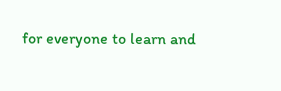for everyone to learn and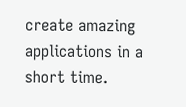create amazing applications in a short time.